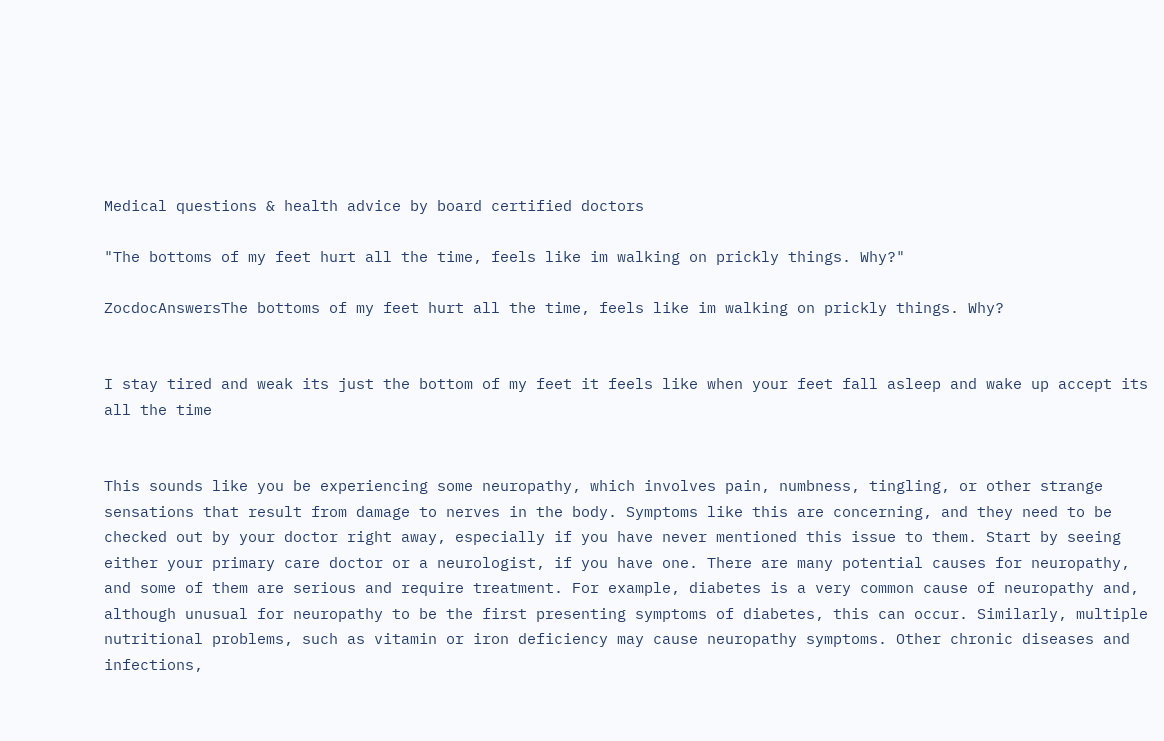Medical questions & health advice by board certified doctors

"The bottoms of my feet hurt all the time, feels like im walking on prickly things. Why?"

ZocdocAnswersThe bottoms of my feet hurt all the time, feels like im walking on prickly things. Why?


I stay tired and weak its just the bottom of my feet it feels like when your feet fall asleep and wake up accept its all the time


This sounds like you be experiencing some neuropathy, which involves pain, numbness, tingling, or other strange sensations that result from damage to nerves in the body. Symptoms like this are concerning, and they need to be checked out by your doctor right away, especially if you have never mentioned this issue to them. Start by seeing either your primary care doctor or a neurologist, if you have one. There are many potential causes for neuropathy, and some of them are serious and require treatment. For example, diabetes is a very common cause of neuropathy and, although unusual for neuropathy to be the first presenting symptoms of diabetes, this can occur. Similarly, multiple nutritional problems, such as vitamin or iron deficiency may cause neuropathy symptoms. Other chronic diseases and infections,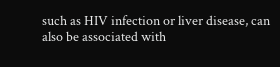such as HIV infection or liver disease, can also be associated with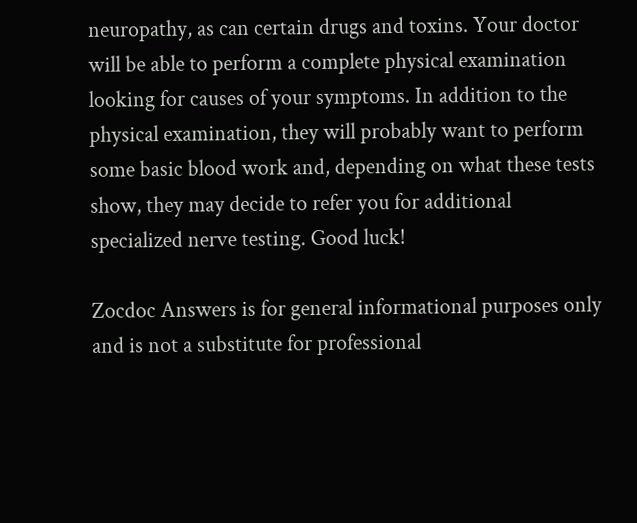neuropathy, as can certain drugs and toxins. Your doctor will be able to perform a complete physical examination looking for causes of your symptoms. In addition to the physical examination, they will probably want to perform some basic blood work and, depending on what these tests show, they may decide to refer you for additional specialized nerve testing. Good luck!

Zocdoc Answers is for general informational purposes only and is not a substitute for professional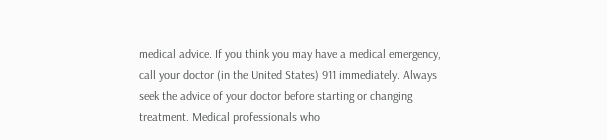medical advice. If you think you may have a medical emergency, call your doctor (in the United States) 911 immediately. Always seek the advice of your doctor before starting or changing treatment. Medical professionals who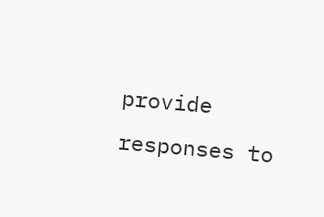provide responses to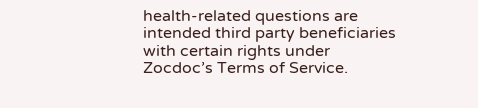health-related questions are intended third party beneficiaries with certain rights under Zocdoc’s Terms of Service.